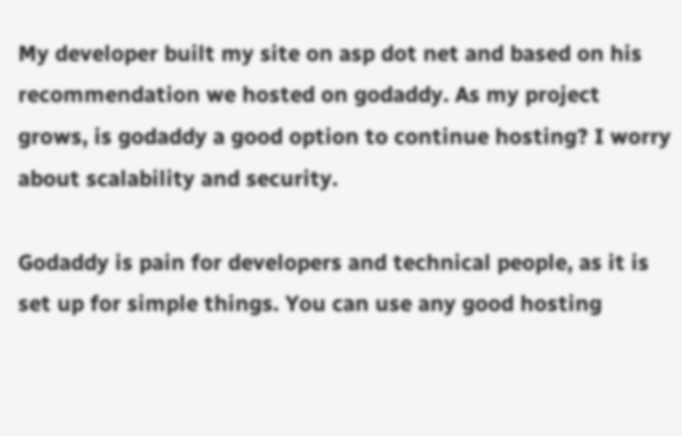My developer built my site on asp dot net and based on his recommendation we hosted on godaddy. As my project grows, is godaddy a good option to continue hosting? I worry about scalability and security.

Godaddy is pain for developers and technical people, as it is set up for simple things. You can use any good hosting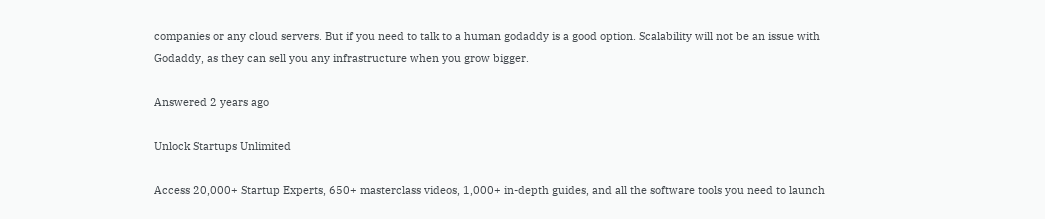companies or any cloud servers. But if you need to talk to a human godaddy is a good option. Scalability will not be an issue with Godaddy, as they can sell you any infrastructure when you grow bigger.

Answered 2 years ago

Unlock Startups Unlimited

Access 20,000+ Startup Experts, 650+ masterclass videos, 1,000+ in-depth guides, and all the software tools you need to launch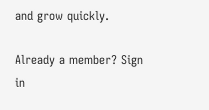and grow quickly.

Already a member? Sign in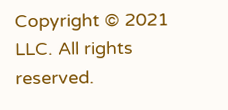Copyright © 2021 LLC. All rights reserved.